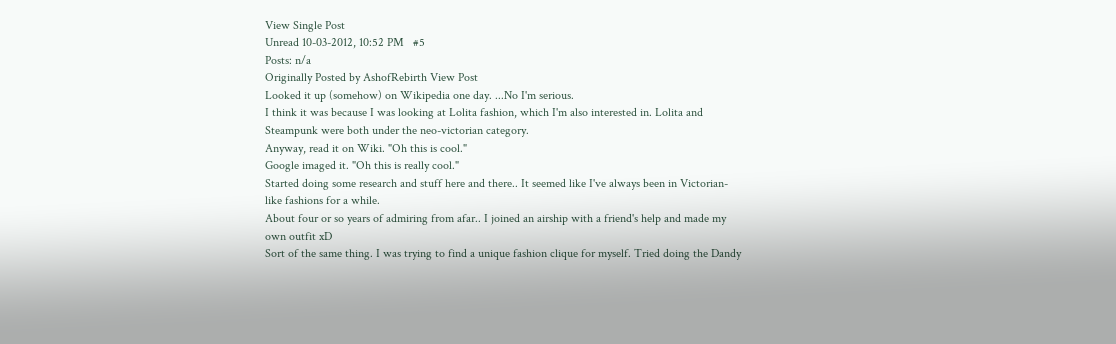View Single Post
Unread 10-03-2012, 10:52 PM   #5
Posts: n/a
Originally Posted by AshofRebirth View Post
Looked it up (somehow) on Wikipedia one day. ...No I'm serious.
I think it was because I was looking at Lolita fashion, which I'm also interested in. Lolita and Steampunk were both under the neo-victorian category.
Anyway, read it on Wiki. "Oh this is cool."
Google imaged it. "Oh this is really cool."
Started doing some research and stuff here and there.. It seemed like I've always been in Victorian-like fashions for a while.
About four or so years of admiring from afar.. I joined an airship with a friend's help and made my own outfit xD
Sort of the same thing. I was trying to find a unique fashion clique for myself. Tried doing the Dandy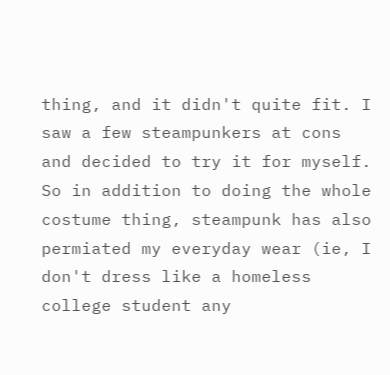thing, and it didn't quite fit. I saw a few steampunkers at cons and decided to try it for myself. So in addition to doing the whole costume thing, steampunk has also permiated my everyday wear (ie, I don't dress like a homeless college student any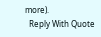more).
  Reply With Quote